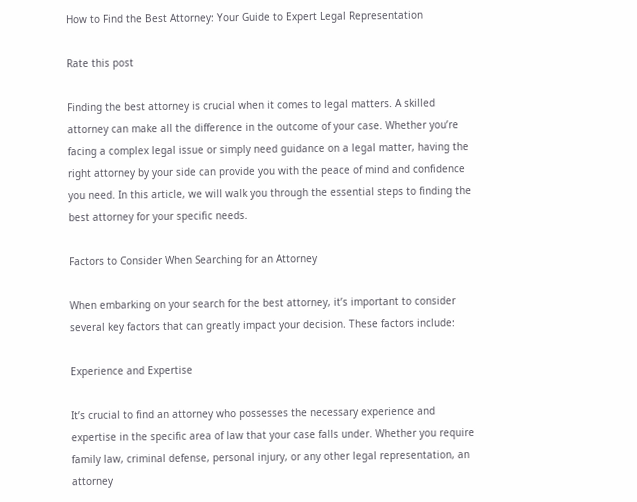How to Find the Best Attorney: Your Guide to Expert Legal Representation

Rate this post

Finding the best attorney is crucial when it comes to legal matters. A skilled attorney can make all the difference in the outcome of your case. Whether you’re facing a complex legal issue or simply need guidance on a legal matter, having the right attorney by your side can provide you with the peace of mind and confidence you need. In this article, we will walk you through the essential steps to finding the best attorney for your specific needs.

Factors to Consider When Searching for an Attorney

When embarking on your search for the best attorney, it’s important to consider several key factors that can greatly impact your decision. These factors include:

Experience and Expertise

It’s crucial to find an attorney who possesses the necessary experience and expertise in the specific area of law that your case falls under. Whether you require family law, criminal defense, personal injury, or any other legal representation, an attorney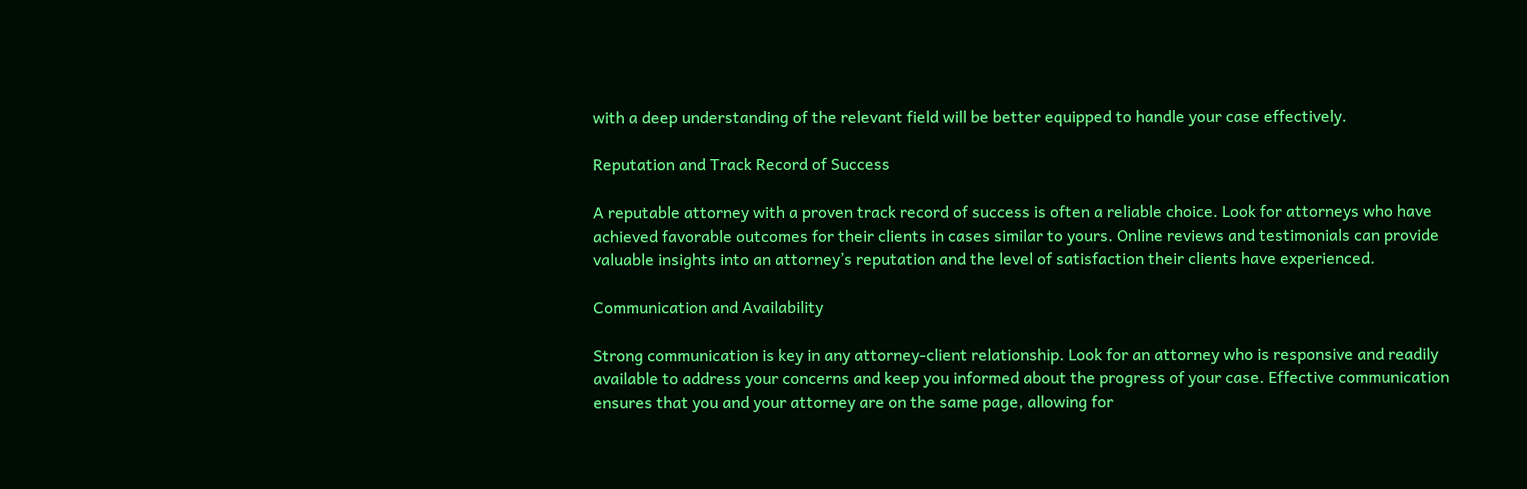with a deep understanding of the relevant field will be better equipped to handle your case effectively.

Reputation and Track Record of Success

A reputable attorney with a proven track record of success is often a reliable choice. Look for attorneys who have achieved favorable outcomes for their clients in cases similar to yours. Online reviews and testimonials can provide valuable insights into an attorney’s reputation and the level of satisfaction their clients have experienced.

Communication and Availability

Strong communication is key in any attorney-client relationship. Look for an attorney who is responsive and readily available to address your concerns and keep you informed about the progress of your case. Effective communication ensures that you and your attorney are on the same page, allowing for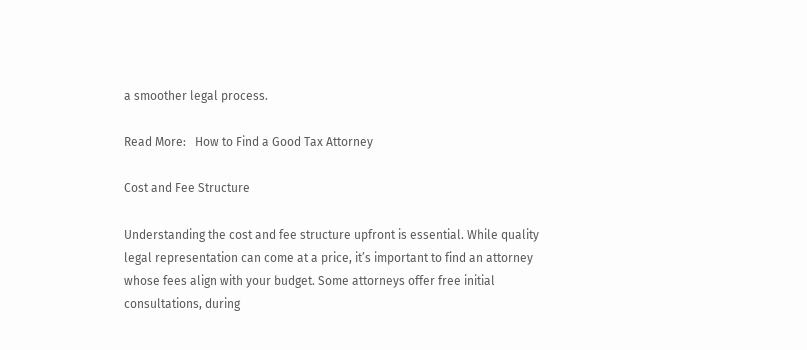a smoother legal process.

Read More:   How to Find a Good Tax Attorney

Cost and Fee Structure

Understanding the cost and fee structure upfront is essential. While quality legal representation can come at a price, it’s important to find an attorney whose fees align with your budget. Some attorneys offer free initial consultations, during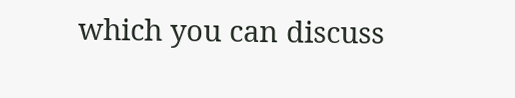which you can discuss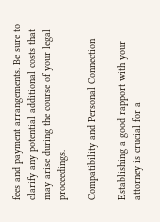fees and payment arrangements. Be sure to clarify any potential additional costs that may arise during the course of your legal proceedings.

Compatibility and Personal Connection

Establishing a good rapport with your attorney is crucial for a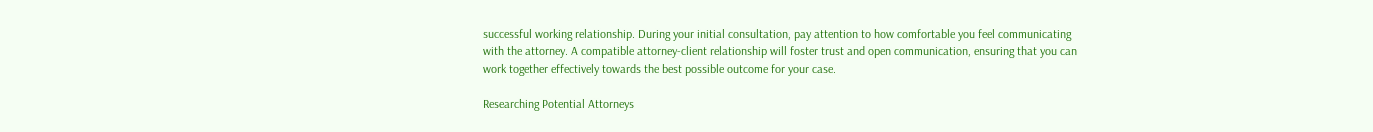successful working relationship. During your initial consultation, pay attention to how comfortable you feel communicating with the attorney. A compatible attorney-client relationship will foster trust and open communication, ensuring that you can work together effectively towards the best possible outcome for your case.

Researching Potential Attorneys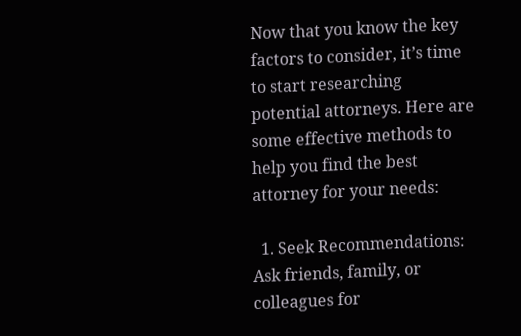Now that you know the key factors to consider, it’s time to start researching potential attorneys. Here are some effective methods to help you find the best attorney for your needs:

  1. Seek Recommendations: Ask friends, family, or colleagues for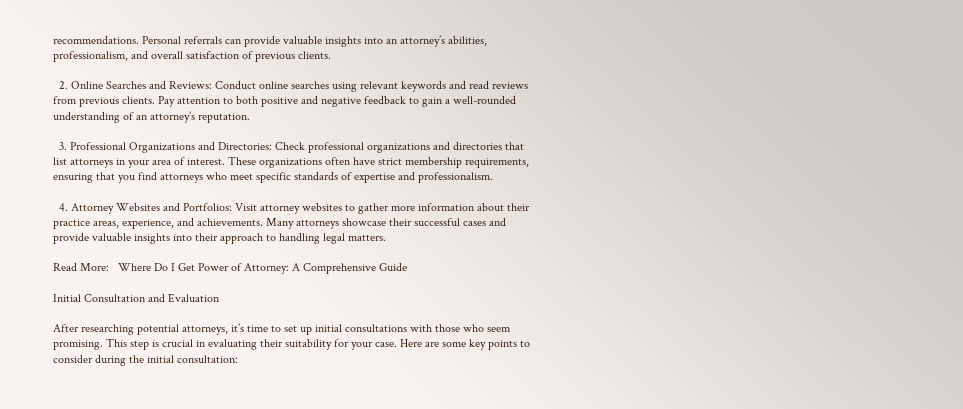recommendations. Personal referrals can provide valuable insights into an attorney’s abilities, professionalism, and overall satisfaction of previous clients.

  2. Online Searches and Reviews: Conduct online searches using relevant keywords and read reviews from previous clients. Pay attention to both positive and negative feedback to gain a well-rounded understanding of an attorney’s reputation.

  3. Professional Organizations and Directories: Check professional organizations and directories that list attorneys in your area of interest. These organizations often have strict membership requirements, ensuring that you find attorneys who meet specific standards of expertise and professionalism.

  4. Attorney Websites and Portfolios: Visit attorney websites to gather more information about their practice areas, experience, and achievements. Many attorneys showcase their successful cases and provide valuable insights into their approach to handling legal matters.

Read More:   Where Do I Get Power of Attorney: A Comprehensive Guide

Initial Consultation and Evaluation

After researching potential attorneys, it’s time to set up initial consultations with those who seem promising. This step is crucial in evaluating their suitability for your case. Here are some key points to consider during the initial consultation: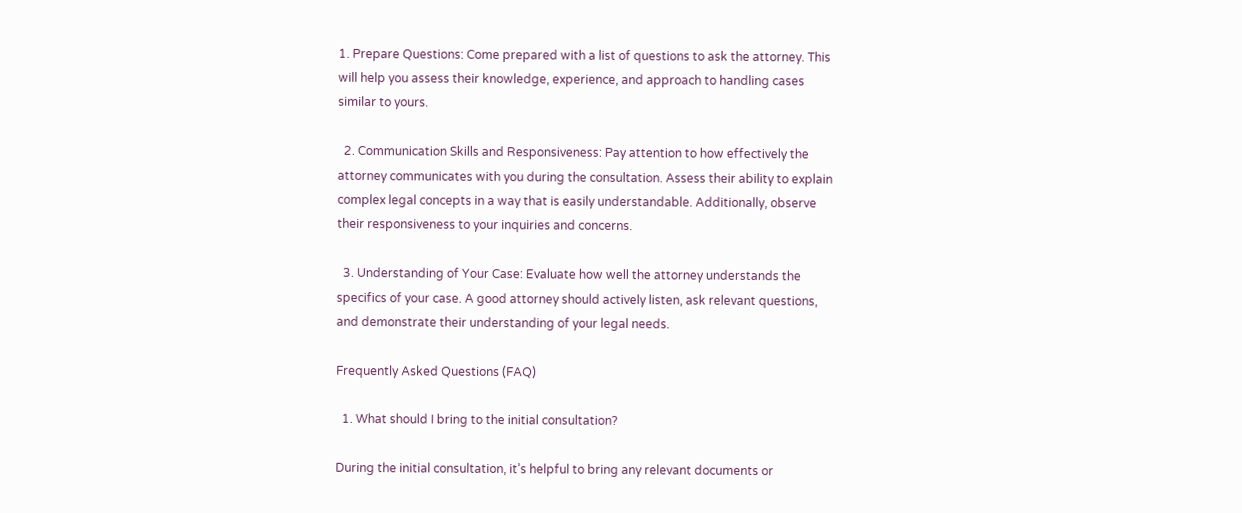1. Prepare Questions: Come prepared with a list of questions to ask the attorney. This will help you assess their knowledge, experience, and approach to handling cases similar to yours.

  2. Communication Skills and Responsiveness: Pay attention to how effectively the attorney communicates with you during the consultation. Assess their ability to explain complex legal concepts in a way that is easily understandable. Additionally, observe their responsiveness to your inquiries and concerns.

  3. Understanding of Your Case: Evaluate how well the attorney understands the specifics of your case. A good attorney should actively listen, ask relevant questions, and demonstrate their understanding of your legal needs.

Frequently Asked Questions (FAQ)

  1. What should I bring to the initial consultation?

During the initial consultation, it’s helpful to bring any relevant documents or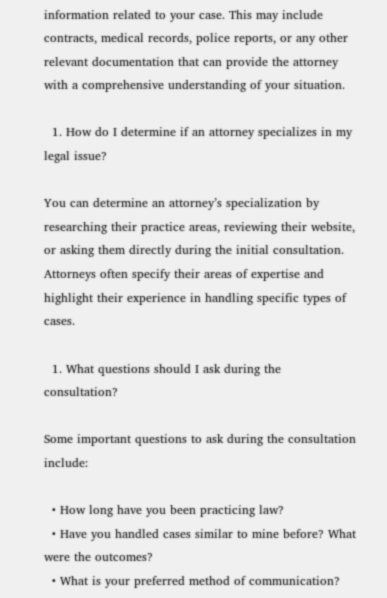information related to your case. This may include contracts, medical records, police reports, or any other relevant documentation that can provide the attorney with a comprehensive understanding of your situation.

  1. How do I determine if an attorney specializes in my legal issue?

You can determine an attorney’s specialization by researching their practice areas, reviewing their website, or asking them directly during the initial consultation. Attorneys often specify their areas of expertise and highlight their experience in handling specific types of cases.

  1. What questions should I ask during the consultation?

Some important questions to ask during the consultation include:

  • How long have you been practicing law?
  • Have you handled cases similar to mine before? What were the outcomes?
  • What is your preferred method of communication?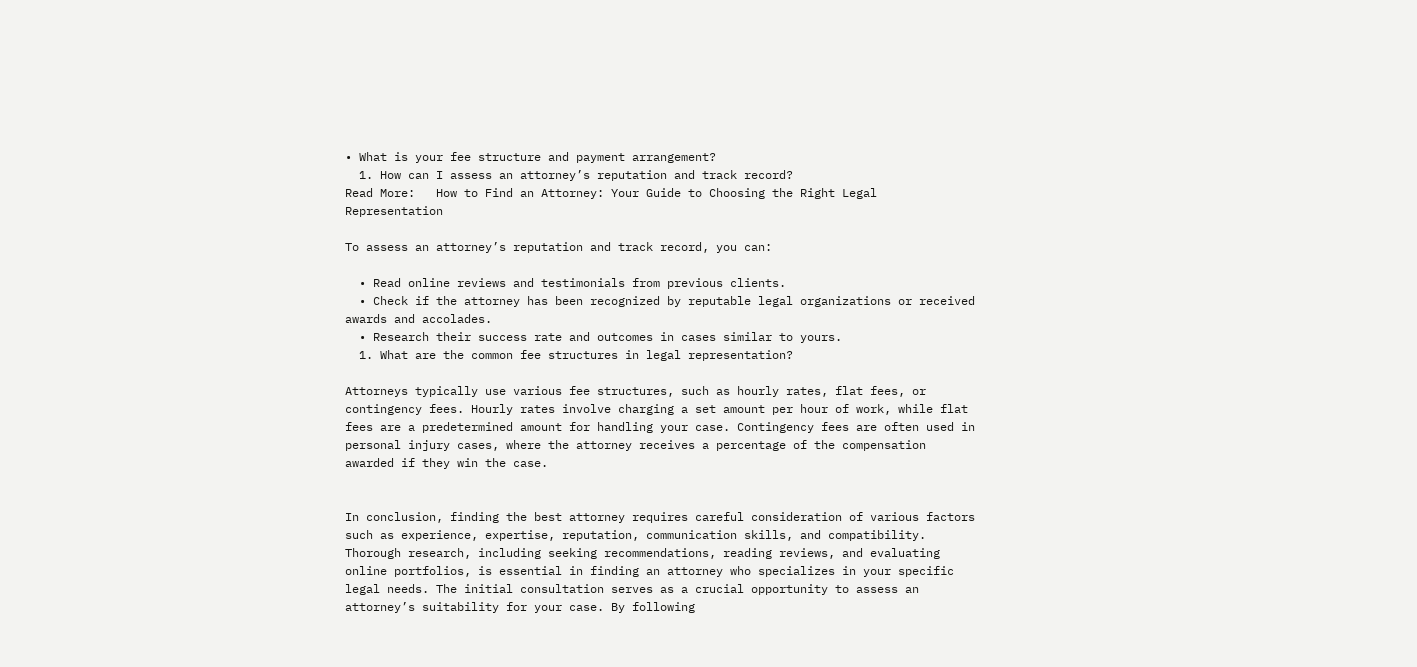• What is your fee structure and payment arrangement?
  1. How can I assess an attorney’s reputation and track record?
Read More:   How to Find an Attorney: Your Guide to Choosing the Right Legal Representation

To assess an attorney’s reputation and track record, you can:

  • Read online reviews and testimonials from previous clients.
  • Check if the attorney has been recognized by reputable legal organizations or received awards and accolades.
  • Research their success rate and outcomes in cases similar to yours.
  1. What are the common fee structures in legal representation?

Attorneys typically use various fee structures, such as hourly rates, flat fees, or contingency fees. Hourly rates involve charging a set amount per hour of work, while flat fees are a predetermined amount for handling your case. Contingency fees are often used in personal injury cases, where the attorney receives a percentage of the compensation awarded if they win the case.


In conclusion, finding the best attorney requires careful consideration of various factors such as experience, expertise, reputation, communication skills, and compatibility. Thorough research, including seeking recommendations, reading reviews, and evaluating online portfolios, is essential in finding an attorney who specializes in your specific legal needs. The initial consultation serves as a crucial opportunity to assess an attorney’s suitability for your case. By following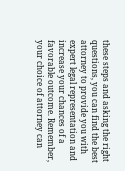these steps and asking the right questions, you can find the best attorney to provide you with expert legal representation and increase your chances of a favorable outcome. Remember, your choice of attorney can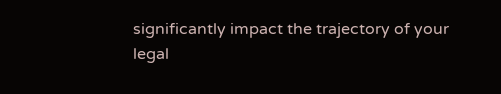significantly impact the trajectory of your legal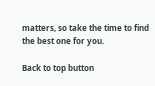matters, so take the time to find the best one for you.

Back to top button